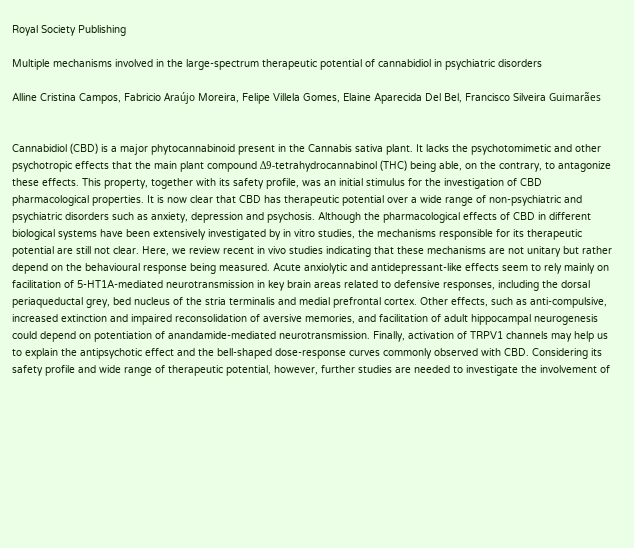Royal Society Publishing

Multiple mechanisms involved in the large-spectrum therapeutic potential of cannabidiol in psychiatric disorders

Alline Cristina Campos, Fabricio Araújo Moreira, Felipe Villela Gomes, Elaine Aparecida Del Bel, Francisco Silveira Guimarães


Cannabidiol (CBD) is a major phytocannabinoid present in the Cannabis sativa plant. It lacks the psychotomimetic and other psychotropic effects that the main plant compound Δ9-tetrahydrocannabinol (THC) being able, on the contrary, to antagonize these effects. This property, together with its safety profile, was an initial stimulus for the investigation of CBD pharmacological properties. It is now clear that CBD has therapeutic potential over a wide range of non-psychiatric and psychiatric disorders such as anxiety, depression and psychosis. Although the pharmacological effects of CBD in different biological systems have been extensively investigated by in vitro studies, the mechanisms responsible for its therapeutic potential are still not clear. Here, we review recent in vivo studies indicating that these mechanisms are not unitary but rather depend on the behavioural response being measured. Acute anxiolytic and antidepressant-like effects seem to rely mainly on facilitation of 5-HT1A-mediated neurotransmission in key brain areas related to defensive responses, including the dorsal periaqueductal grey, bed nucleus of the stria terminalis and medial prefrontal cortex. Other effects, such as anti-compulsive, increased extinction and impaired reconsolidation of aversive memories, and facilitation of adult hippocampal neurogenesis could depend on potentiation of anandamide-mediated neurotransmission. Finally, activation of TRPV1 channels may help us to explain the antipsychotic effect and the bell-shaped dose-response curves commonly observed with CBD. Considering its safety profile and wide range of therapeutic potential, however, further studies are needed to investigate the involvement of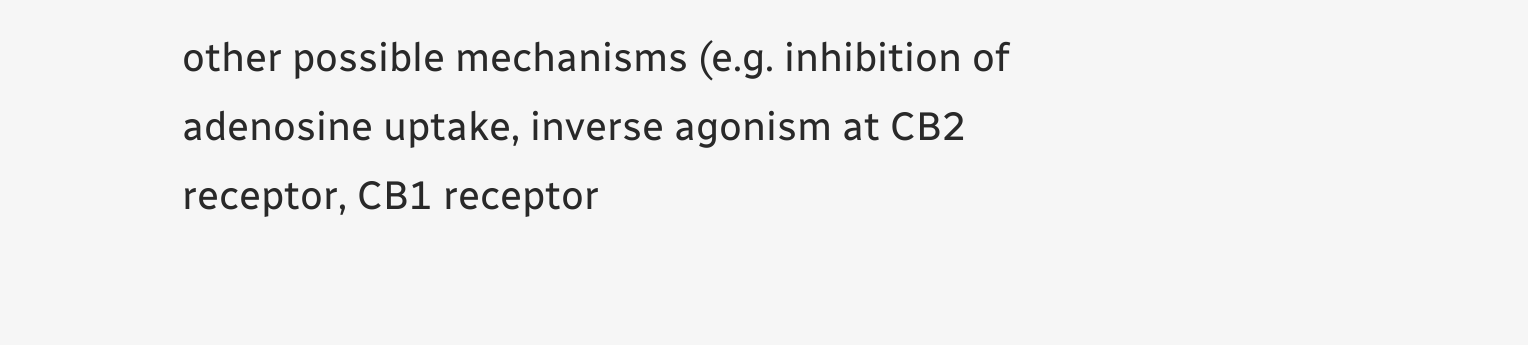other possible mechanisms (e.g. inhibition of adenosine uptake, inverse agonism at CB2 receptor, CB1 receptor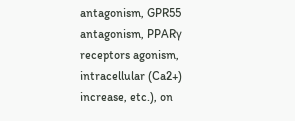antagonism, GPR55 antagonism, PPARγ receptors agonism, intracellular (Ca2+) increase, etc.), on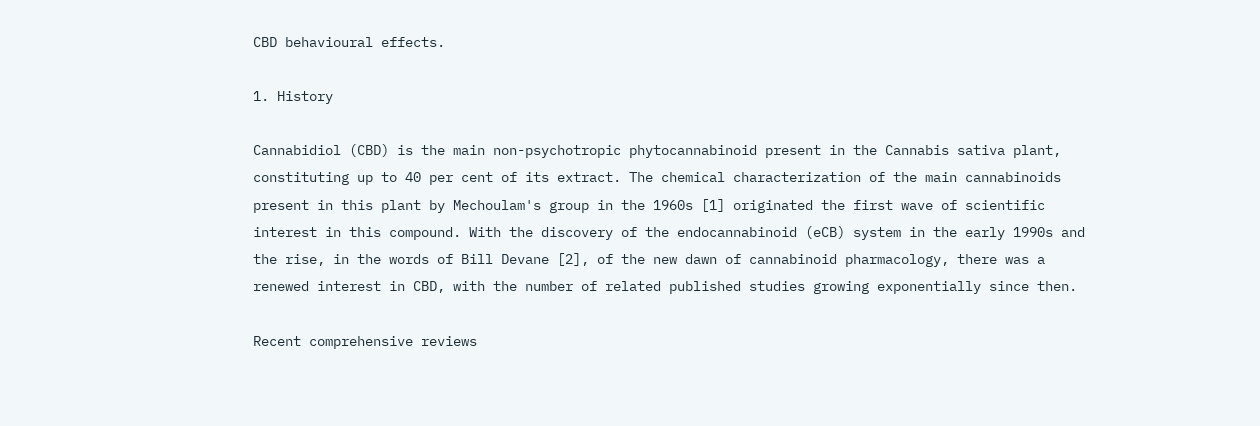CBD behavioural effects.

1. History

Cannabidiol (CBD) is the main non-psychotropic phytocannabinoid present in the Cannabis sativa plant, constituting up to 40 per cent of its extract. The chemical characterization of the main cannabinoids present in this plant by Mechoulam's group in the 1960s [1] originated the first wave of scientific interest in this compound. With the discovery of the endocannabinoid (eCB) system in the early 1990s and the rise, in the words of Bill Devane [2], of the new dawn of cannabinoid pharmacology, there was a renewed interest in CBD, with the number of related published studies growing exponentially since then.

Recent comprehensive reviews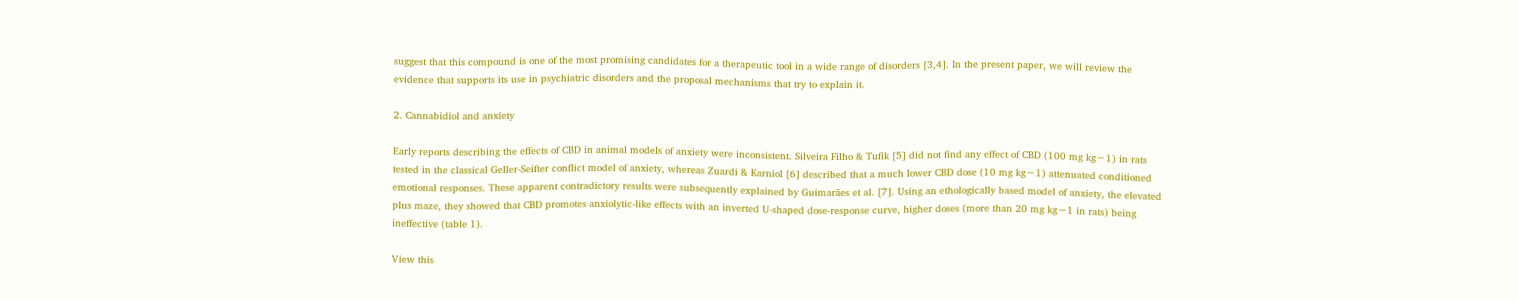suggest that this compound is one of the most promising candidates for a therapeutic tool in a wide range of disorders [3,4]. In the present paper, we will review the evidence that supports its use in psychiatric disorders and the proposal mechanisms that try to explain it.

2. Cannabidiol and anxiety

Early reports describing the effects of CBD in animal models of anxiety were inconsistent. Silveira Filho & Tufik [5] did not find any effect of CBD (100 mg kg−1) in rats tested in the classical Geller-Seifter conflict model of anxiety, whereas Zuardi & Karniol [6] described that a much lower CBD dose (10 mg kg−1) attenuated conditioned emotional responses. These apparent contradictory results were subsequently explained by Guimarães et al. [7]. Using an ethologically based model of anxiety, the elevated plus maze, they showed that CBD promotes anxiolytic-like effects with an inverted U-shaped dose-response curve, higher doses (more than 20 mg kg−1 in rats) being ineffective (table 1).

View this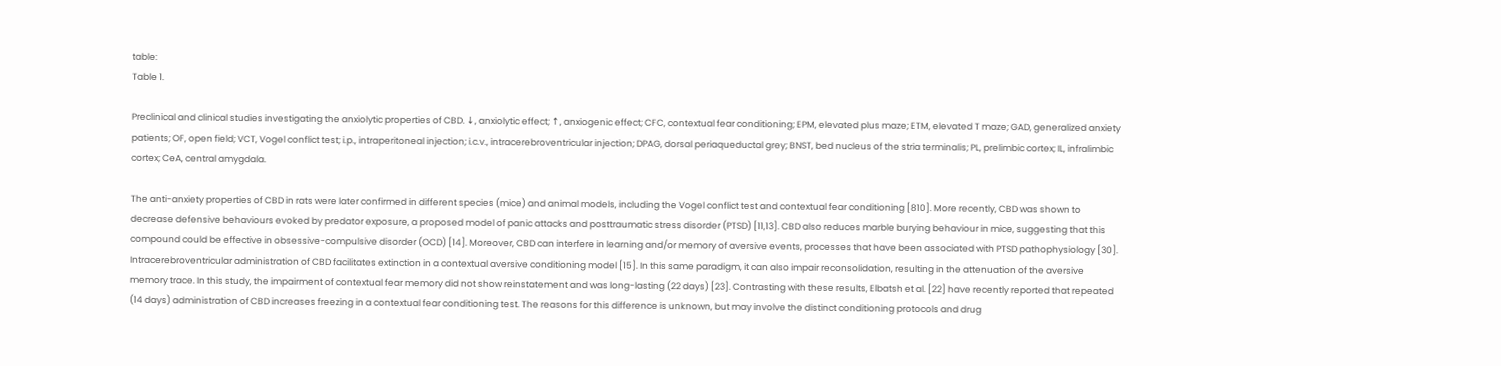table:
Table 1.

Preclinical and clinical studies investigating the anxiolytic properties of CBD. ↓, anxiolytic effect; ↑, anxiogenic effect; CFC, contextual fear conditioning; EPM, elevated plus maze; ETM, elevated T maze; GAD, generalized anxiety patients; OF, open field; VCT, Vogel conflict test; i.p., intraperitoneal injection; i.c.v., intracerebroventricular injection; DPAG, dorsal periaqueductal grey; BNST, bed nucleus of the stria terminalis; PL, prelimbic cortex; IL, infralimbic cortex; CeA, central amygdala.

The anti-anxiety properties of CBD in rats were later confirmed in different species (mice) and animal models, including the Vogel conflict test and contextual fear conditioning [810]. More recently, CBD was shown to decrease defensive behaviours evoked by predator exposure, a proposed model of panic attacks and posttraumatic stress disorder (PTSD) [11,13]. CBD also reduces marble burying behaviour in mice, suggesting that this compound could be effective in obsessive-compulsive disorder (OCD) [14]. Moreover, CBD can interfere in learning and/or memory of aversive events, processes that have been associated with PTSD pathophysiology [30]. Intracerebroventricular administration of CBD facilitates extinction in a contextual aversive conditioning model [15]. In this same paradigm, it can also impair reconsolidation, resulting in the attenuation of the aversive memory trace. In this study, the impairment of contextual fear memory did not show reinstatement and was long-lasting (22 days) [23]. Contrasting with these results, Elbatsh et al. [22] have recently reported that repeated (14 days) administration of CBD increases freezing in a contextual fear conditioning test. The reasons for this difference is unknown, but may involve the distinct conditioning protocols and drug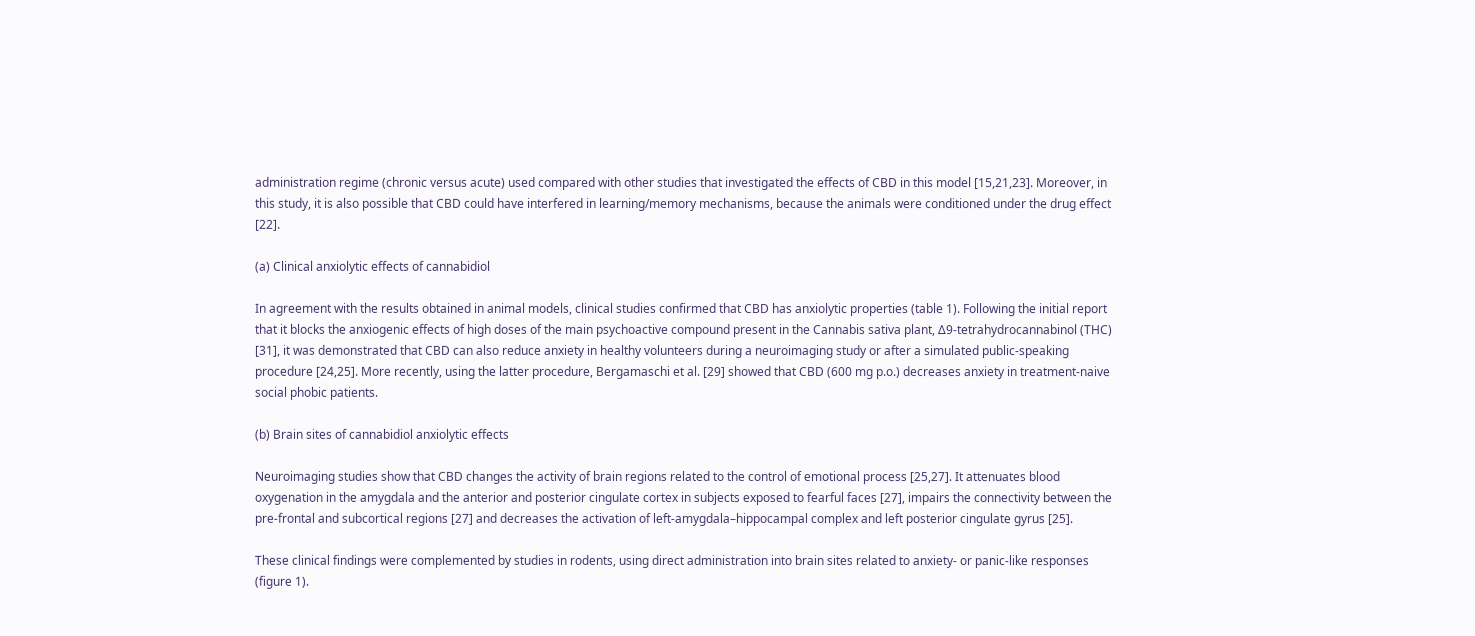administration regime (chronic versus acute) used compared with other studies that investigated the effects of CBD in this model [15,21,23]. Moreover, in this study, it is also possible that CBD could have interfered in learning/memory mechanisms, because the animals were conditioned under the drug effect [22].

(a) Clinical anxiolytic effects of cannabidiol

In agreement with the results obtained in animal models, clinical studies confirmed that CBD has anxiolytic properties (table 1). Following the initial report that it blocks the anxiogenic effects of high doses of the main psychoactive compound present in the Cannabis sativa plant, Δ9-tetrahydrocannabinol (THC) [31], it was demonstrated that CBD can also reduce anxiety in healthy volunteers during a neuroimaging study or after a simulated public-speaking procedure [24,25]. More recently, using the latter procedure, Bergamaschi et al. [29] showed that CBD (600 mg p.o.) decreases anxiety in treatment-naive social phobic patients.

(b) Brain sites of cannabidiol anxiolytic effects

Neuroimaging studies show that CBD changes the activity of brain regions related to the control of emotional process [25,27]. It attenuates blood oxygenation in the amygdala and the anterior and posterior cingulate cortex in subjects exposed to fearful faces [27], impairs the connectivity between the pre-frontal and subcortical regions [27] and decreases the activation of left-amygdala–hippocampal complex and left posterior cingulate gyrus [25].

These clinical findings were complemented by studies in rodents, using direct administration into brain sites related to anxiety- or panic-like responses (figure 1).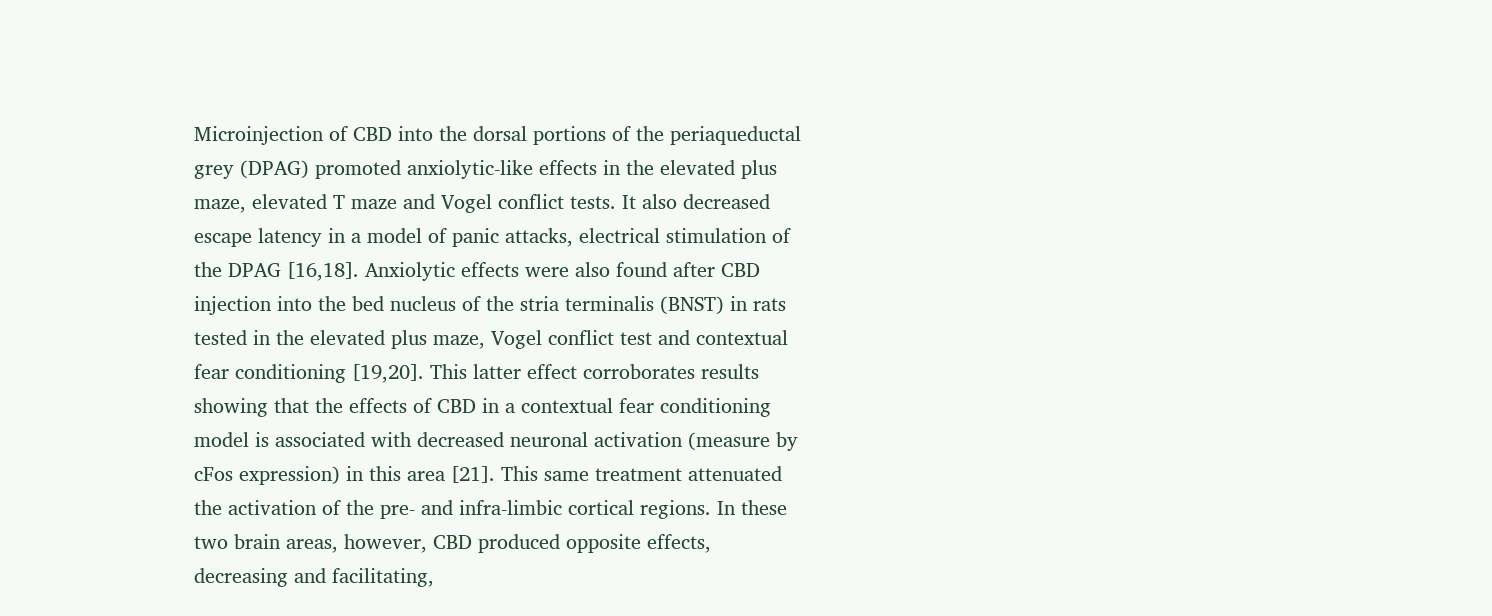Microinjection of CBD into the dorsal portions of the periaqueductal grey (DPAG) promoted anxiolytic-like effects in the elevated plus maze, elevated T maze and Vogel conflict tests. It also decreased escape latency in a model of panic attacks, electrical stimulation of the DPAG [16,18]. Anxiolytic effects were also found after CBD injection into the bed nucleus of the stria terminalis (BNST) in rats tested in the elevated plus maze, Vogel conflict test and contextual fear conditioning [19,20]. This latter effect corroborates results showing that the effects of CBD in a contextual fear conditioning model is associated with decreased neuronal activation (measure by cFos expression) in this area [21]. This same treatment attenuated the activation of the pre- and infra-limbic cortical regions. In these two brain areas, however, CBD produced opposite effects, decreasing and facilitating,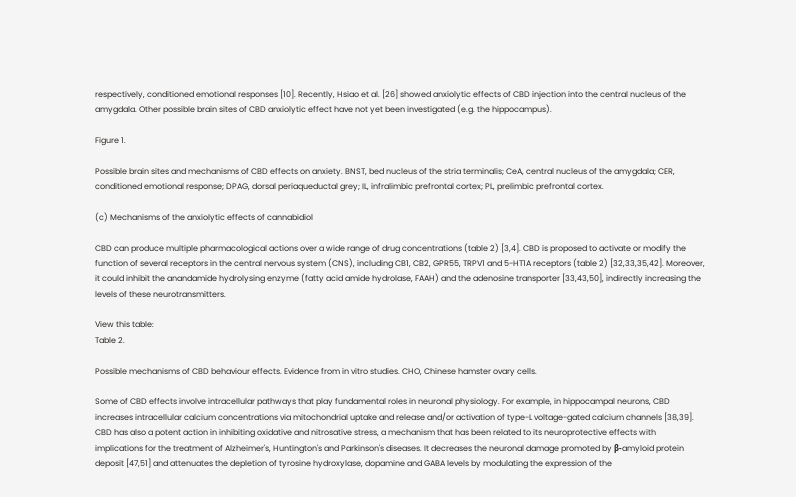respectively, conditioned emotional responses [10]. Recently, Hsiao et al. [26] showed anxiolytic effects of CBD injection into the central nucleus of the amygdala. Other possible brain sites of CBD anxiolytic effect have not yet been investigated (e.g. the hippocampus).

Figure 1.

Possible brain sites and mechanisms of CBD effects on anxiety. BNST, bed nucleus of the stria terminalis; CeA, central nucleus of the amygdala; CER, conditioned emotional response; DPAG, dorsal periaqueductal grey; IL, infralimbic prefrontal cortex; PL, prelimbic prefrontal cortex.

(c) Mechanisms of the anxiolytic effects of cannabidiol

CBD can produce multiple pharmacological actions over a wide range of drug concentrations (table 2) [3,4]. CBD is proposed to activate or modify the function of several receptors in the central nervous system (CNS), including CB1, CB2, GPR55, TRPV1 and 5-HT1A receptors (table 2) [32,33,35,42]. Moreover, it could inhibit the anandamide hydrolysing enzyme (fatty acid amide hydrolase, FAAH) and the adenosine transporter [33,43,50], indirectly increasing the levels of these neurotransmitters.

View this table:
Table 2.

Possible mechanisms of CBD behaviour effects. Evidence from in vitro studies. CHO, Chinese hamster ovary cells.

Some of CBD effects involve intracellular pathways that play fundamental roles in neuronal physiology. For example, in hippocampal neurons, CBD increases intracellular calcium concentrations via mitochondrial uptake and release and/or activation of type-L voltage-gated calcium channels [38,39]. CBD has also a potent action in inhibiting oxidative and nitrosative stress, a mechanism that has been related to its neuroprotective effects with implications for the treatment of Alzheimer's, Huntington's and Parkinson's diseases. It decreases the neuronal damage promoted by β-amyloid protein deposit [47,51] and attenuates the depletion of tyrosine hydroxylase, dopamine and GABA levels by modulating the expression of the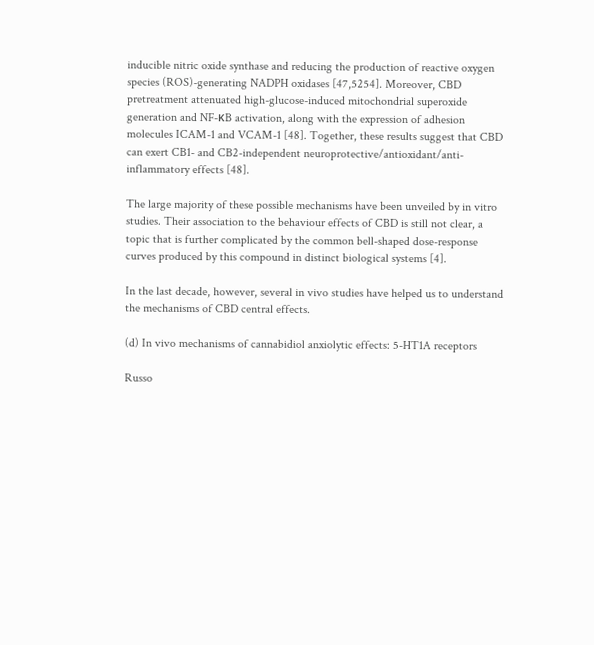inducible nitric oxide synthase and reducing the production of reactive oxygen species (ROS)-generating NADPH oxidases [47,5254]. Moreover, CBD pretreatment attenuated high-glucose-induced mitochondrial superoxide generation and NF-κB activation, along with the expression of adhesion molecules ICAM-1 and VCAM-1 [48]. Together, these results suggest that CBD can exert CB1- and CB2-independent neuroprotective/antioxidant/anti-inflammatory effects [48].

The large majority of these possible mechanisms have been unveiled by in vitro studies. Their association to the behaviour effects of CBD is still not clear, a topic that is further complicated by the common bell-shaped dose-response curves produced by this compound in distinct biological systems [4].

In the last decade, however, several in vivo studies have helped us to understand the mechanisms of CBD central effects.

(d) In vivo mechanisms of cannabidiol anxiolytic effects: 5-HT1A receptors

Russo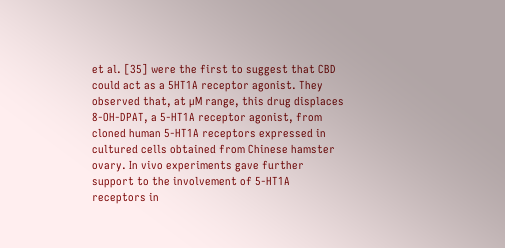et al. [35] were the first to suggest that CBD could act as a 5HT1A receptor agonist. They observed that, at µM range, this drug displaces 8-OH-DPAT, a 5-HT1A receptor agonist, from cloned human 5-HT1A receptors expressed in cultured cells obtained from Chinese hamster ovary. In vivo experiments gave further support to the involvement of 5-HT1A receptors in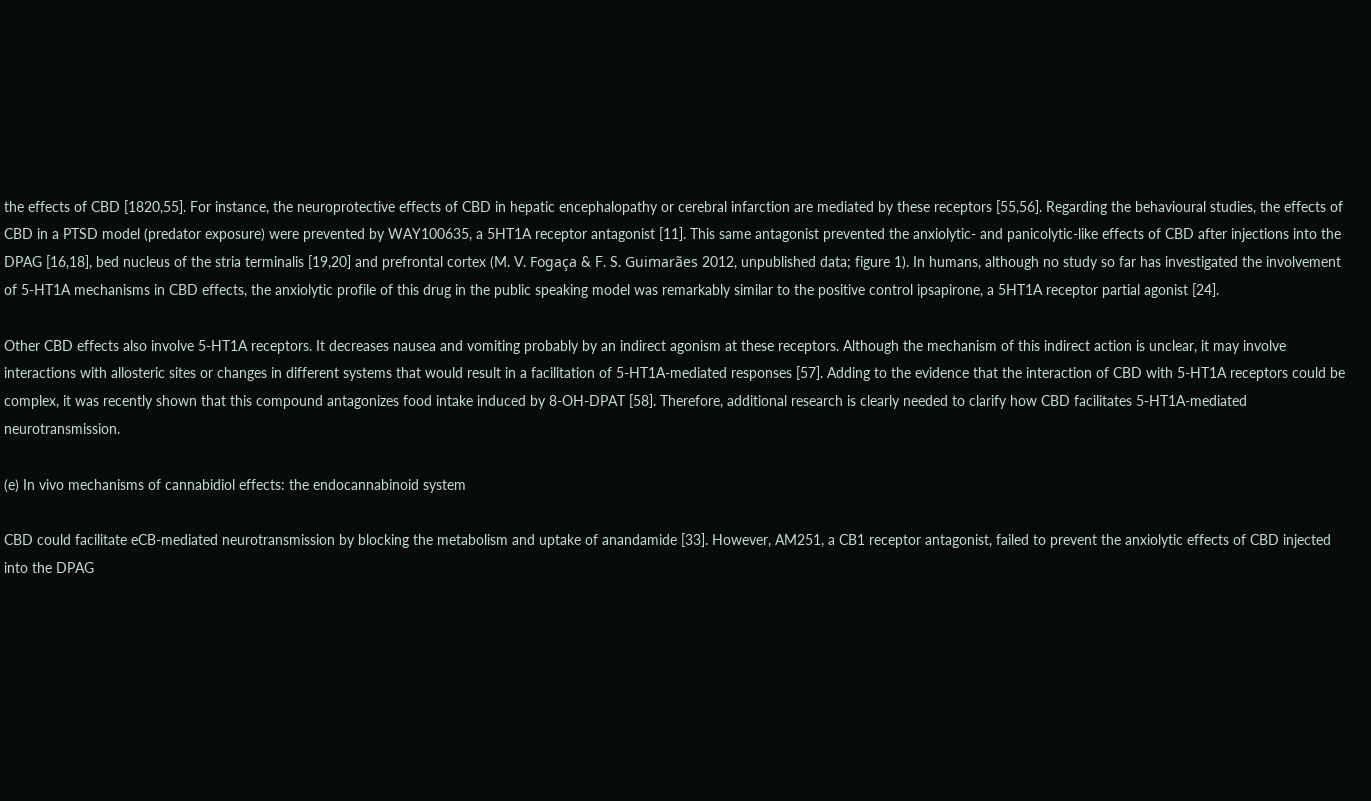the effects of CBD [1820,55]. For instance, the neuroprotective effects of CBD in hepatic encephalopathy or cerebral infarction are mediated by these receptors [55,56]. Regarding the behavioural studies, the effects of CBD in a PTSD model (predator exposure) were prevented by WAY100635, a 5HT1A receptor antagonist [11]. This same antagonist prevented the anxiolytic- and panicolytic-like effects of CBD after injections into the DPAG [16,18], bed nucleus of the stria terminalis [19,20] and prefrontal cortex (M. V. Fogaça & F. S. Guimarães 2012, unpublished data; figure 1). In humans, although no study so far has investigated the involvement of 5-HT1A mechanisms in CBD effects, the anxiolytic profile of this drug in the public speaking model was remarkably similar to the positive control ipsapirone, a 5HT1A receptor partial agonist [24].

Other CBD effects also involve 5-HT1A receptors. It decreases nausea and vomiting probably by an indirect agonism at these receptors. Although the mechanism of this indirect action is unclear, it may involve interactions with allosteric sites or changes in different systems that would result in a facilitation of 5-HT1A-mediated responses [57]. Adding to the evidence that the interaction of CBD with 5-HT1A receptors could be complex, it was recently shown that this compound antagonizes food intake induced by 8-OH-DPAT [58]. Therefore, additional research is clearly needed to clarify how CBD facilitates 5-HT1A-mediated neurotransmission.

(e) In vivo mechanisms of cannabidiol effects: the endocannabinoid system

CBD could facilitate eCB-mediated neurotransmission by blocking the metabolism and uptake of anandamide [33]. However, AM251, a CB1 receptor antagonist, failed to prevent the anxiolytic effects of CBD injected into the DPAG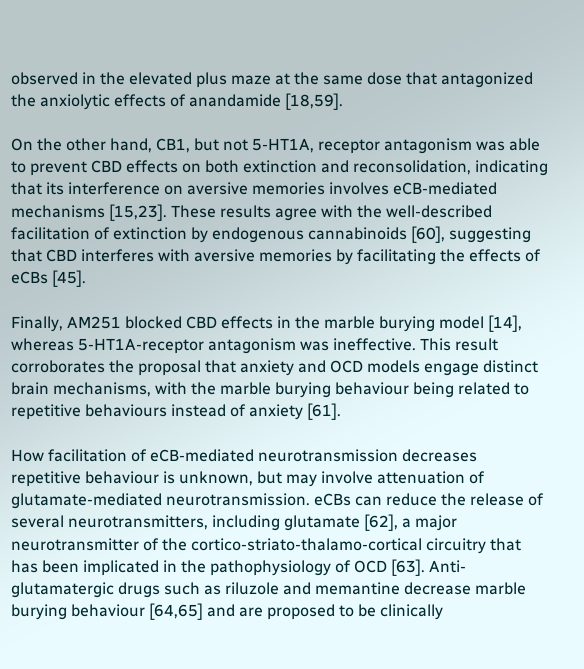observed in the elevated plus maze at the same dose that antagonized the anxiolytic effects of anandamide [18,59].

On the other hand, CB1, but not 5-HT1A, receptor antagonism was able to prevent CBD effects on both extinction and reconsolidation, indicating that its interference on aversive memories involves eCB-mediated mechanisms [15,23]. These results agree with the well-described facilitation of extinction by endogenous cannabinoids [60], suggesting that CBD interferes with aversive memories by facilitating the effects of eCBs [45].

Finally, AM251 blocked CBD effects in the marble burying model [14], whereas 5-HT1A-receptor antagonism was ineffective. This result corroborates the proposal that anxiety and OCD models engage distinct brain mechanisms, with the marble burying behaviour being related to repetitive behaviours instead of anxiety [61].

How facilitation of eCB-mediated neurotransmission decreases repetitive behaviour is unknown, but may involve attenuation of glutamate-mediated neurotransmission. eCBs can reduce the release of several neurotransmitters, including glutamate [62], a major neurotransmitter of the cortico-striato-thalamo-cortical circuitry that has been implicated in the pathophysiology of OCD [63]. Anti-glutamatergic drugs such as riluzole and memantine decrease marble burying behaviour [64,65] and are proposed to be clinically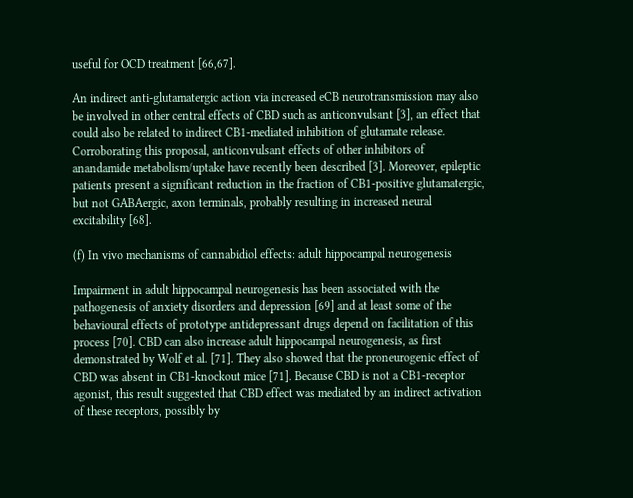useful for OCD treatment [66,67].

An indirect anti-glutamatergic action via increased eCB neurotransmission may also be involved in other central effects of CBD such as anticonvulsant [3], an effect that could also be related to indirect CB1-mediated inhibition of glutamate release. Corroborating this proposal, anticonvulsant effects of other inhibitors of anandamide metabolism/uptake have recently been described [3]. Moreover, epileptic patients present a significant reduction in the fraction of CB1-positive glutamatergic, but not GABAergic, axon terminals, probably resulting in increased neural excitability [68].

(f) In vivo mechanisms of cannabidiol effects: adult hippocampal neurogenesis

Impairment in adult hippocampal neurogenesis has been associated with the pathogenesis of anxiety disorders and depression [69] and at least some of the behavioural effects of prototype antidepressant drugs depend on facilitation of this process [70]. CBD can also increase adult hippocampal neurogenesis, as first demonstrated by Wolf et al. [71]. They also showed that the proneurogenic effect of CBD was absent in CB1-knockout mice [71]. Because CBD is not a CB1-receptor agonist, this result suggested that CBD effect was mediated by an indirect activation of these receptors, possibly by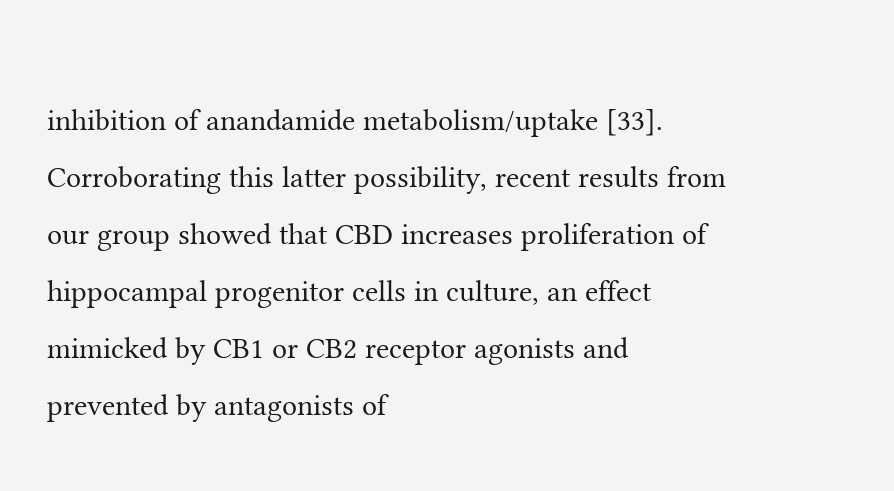inhibition of anandamide metabolism/uptake [33]. Corroborating this latter possibility, recent results from our group showed that CBD increases proliferation of hippocampal progenitor cells in culture, an effect mimicked by CB1 or CB2 receptor agonists and prevented by antagonists of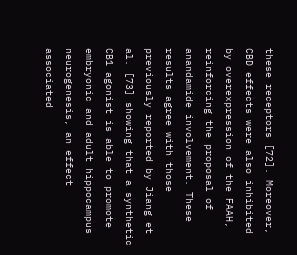these receptors [72]. Moreover, CBD effects were also inhibited by overexpression of the FAAH, reinforcing the proposal of anandamide involvement. These results agree with those previously reported by Jiang et al. [73] showing that a synthetic CB1 agonist is able to promote embryonic and adult hippocampus neurogenesis, an effect associated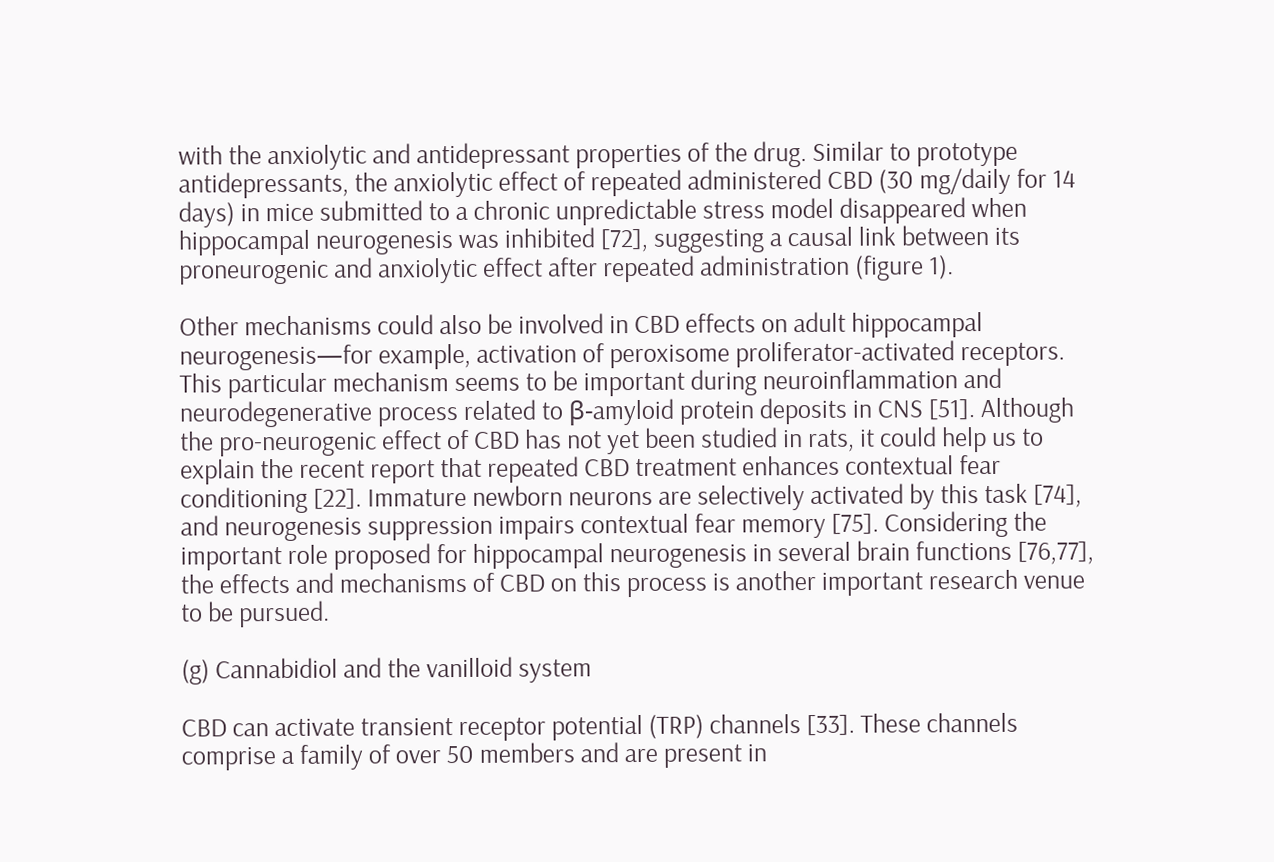with the anxiolytic and antidepressant properties of the drug. Similar to prototype antidepressants, the anxiolytic effect of repeated administered CBD (30 mg/daily for 14 days) in mice submitted to a chronic unpredictable stress model disappeared when hippocampal neurogenesis was inhibited [72], suggesting a causal link between its proneurogenic and anxiolytic effect after repeated administration (figure 1).

Other mechanisms could also be involved in CBD effects on adult hippocampal neurogenesis—for example, activation of peroxisome proliferator-activated receptors. This particular mechanism seems to be important during neuroinflammation and neurodegenerative process related to β-amyloid protein deposits in CNS [51]. Although the pro-neurogenic effect of CBD has not yet been studied in rats, it could help us to explain the recent report that repeated CBD treatment enhances contextual fear conditioning [22]. Immature newborn neurons are selectively activated by this task [74], and neurogenesis suppression impairs contextual fear memory [75]. Considering the important role proposed for hippocampal neurogenesis in several brain functions [76,77], the effects and mechanisms of CBD on this process is another important research venue to be pursued.

(g) Cannabidiol and the vanilloid system

CBD can activate transient receptor potential (TRP) channels [33]. These channels comprise a family of over 50 members and are present in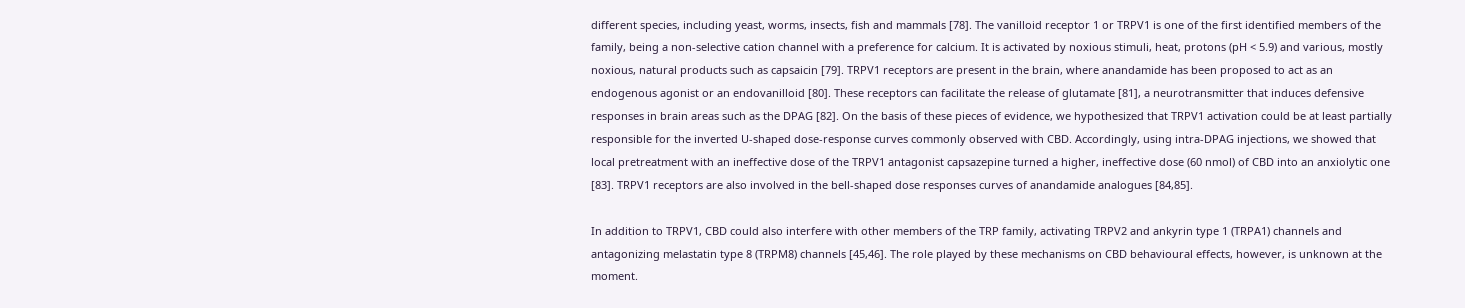different species, including yeast, worms, insects, fish and mammals [78]. The vanilloid receptor 1 or TRPV1 is one of the first identified members of the family, being a non-selective cation channel with a preference for calcium. It is activated by noxious stimuli, heat, protons (pH < 5.9) and various, mostly noxious, natural products such as capsaicin [79]. TRPV1 receptors are present in the brain, where anandamide has been proposed to act as an endogenous agonist or an endovanilloid [80]. These receptors can facilitate the release of glutamate [81], a neurotransmitter that induces defensive responses in brain areas such as the DPAG [82]. On the basis of these pieces of evidence, we hypothesized that TRPV1 activation could be at least partially responsible for the inverted U-shaped dose-response curves commonly observed with CBD. Accordingly, using intra-DPAG injections, we showed that local pretreatment with an ineffective dose of the TRPV1 antagonist capsazepine turned a higher, ineffective dose (60 nmol) of CBD into an anxiolytic one [83]. TRPV1 receptors are also involved in the bell-shaped dose responses curves of anandamide analogues [84,85].

In addition to TRPV1, CBD could also interfere with other members of the TRP family, activating TRPV2 and ankyrin type 1 (TRPA1) channels and antagonizing melastatin type 8 (TRPM8) channels [45,46]. The role played by these mechanisms on CBD behavioural effects, however, is unknown at the moment.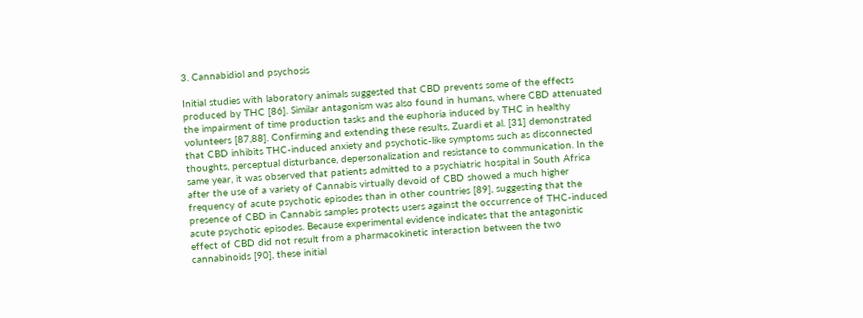3. Cannabidiol and psychosis

Initial studies with laboratory animals suggested that CBD prevents some of the effects produced by THC [86]. Similar antagonism was also found in humans, where CBD attenuated the impairment of time production tasks and the euphoria induced by THC in healthy volunteers [87,88]. Confirming and extending these results, Zuardi et al. [31] demonstrated that CBD inhibits THC-induced anxiety and psychotic-like symptoms such as disconnected thoughts, perceptual disturbance, depersonalization and resistance to communication. In the same year, it was observed that patients admitted to a psychiatric hospital in South Africa after the use of a variety of Cannabis virtually devoid of CBD showed a much higher frequency of acute psychotic episodes than in other countries [89], suggesting that the presence of CBD in Cannabis samples protects users against the occurrence of THC-induced acute psychotic episodes. Because experimental evidence indicates that the antagonistic effect of CBD did not result from a pharmacokinetic interaction between the two cannabinoids [90], these initial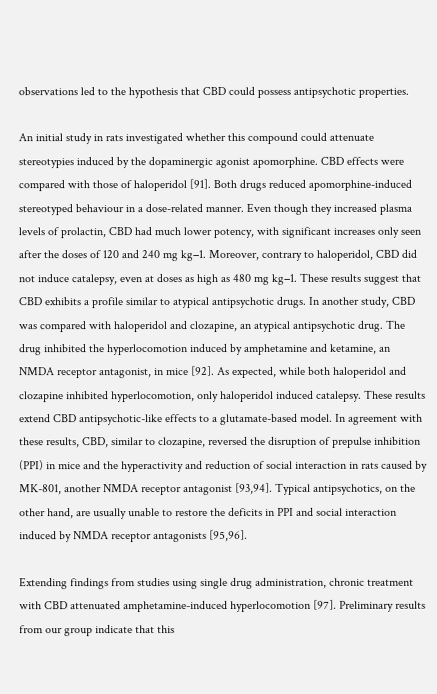observations led to the hypothesis that CBD could possess antipsychotic properties.

An initial study in rats investigated whether this compound could attenuate stereotypies induced by the dopaminergic agonist apomorphine. CBD effects were compared with those of haloperidol [91]. Both drugs reduced apomorphine-induced stereotyped behaviour in a dose-related manner. Even though they increased plasma levels of prolactin, CBD had much lower potency, with significant increases only seen after the doses of 120 and 240 mg kg−1. Moreover, contrary to haloperidol, CBD did not induce catalepsy, even at doses as high as 480 mg kg−1. These results suggest that CBD exhibits a profile similar to atypical antipsychotic drugs. In another study, CBD was compared with haloperidol and clozapine, an atypical antipsychotic drug. The drug inhibited the hyperlocomotion induced by amphetamine and ketamine, an NMDA receptor antagonist, in mice [92]. As expected, while both haloperidol and clozapine inhibited hyperlocomotion, only haloperidol induced catalepsy. These results extend CBD antipsychotic-like effects to a glutamate-based model. In agreement with these results, CBD, similar to clozapine, reversed the disruption of prepulse inhibition (PPI) in mice and the hyperactivity and reduction of social interaction in rats caused by MK-801, another NMDA receptor antagonist [93,94]. Typical antipsychotics, on the other hand, are usually unable to restore the deficits in PPI and social interaction induced by NMDA receptor antagonists [95,96].

Extending findings from studies using single drug administration, chronic treatment with CBD attenuated amphetamine-induced hyperlocomotion [97]. Preliminary results from our group indicate that this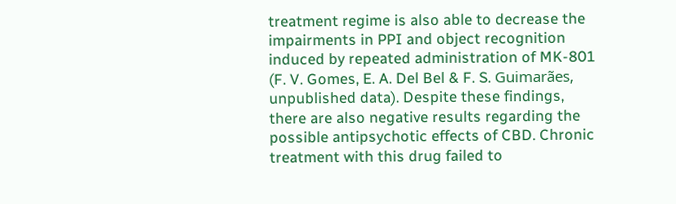treatment regime is also able to decrease the impairments in PPI and object recognition induced by repeated administration of MK-801 (F. V. Gomes, E. A. Del Bel & F. S. Guimarães, unpublished data). Despite these findings, there are also negative results regarding the possible antipsychotic effects of CBD. Chronic treatment with this drug failed to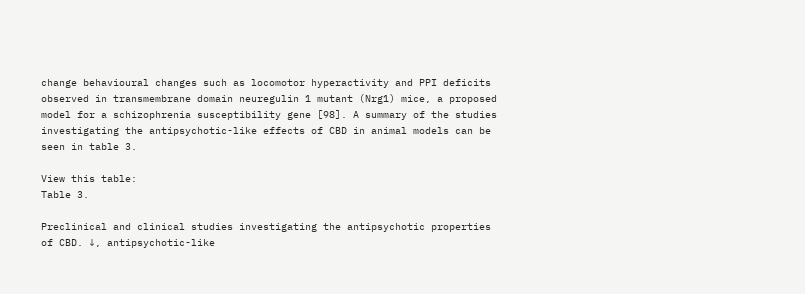change behavioural changes such as locomotor hyperactivity and PPI deficits observed in transmembrane domain neuregulin 1 mutant (Nrg1) mice, a proposed model for a schizophrenia susceptibility gene [98]. A summary of the studies investigating the antipsychotic-like effects of CBD in animal models can be seen in table 3.

View this table:
Table 3.

Preclinical and clinical studies investigating the antipsychotic properties of CBD. ↓, antipsychotic-like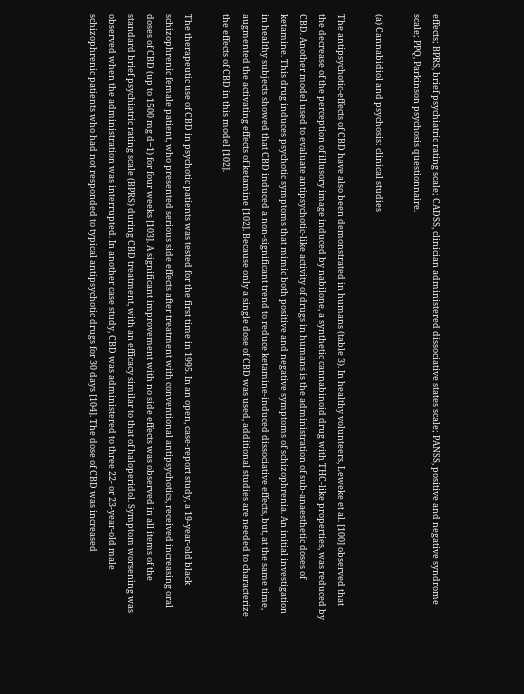effects; BPRS, brief psychiatric rating scale; CADSS, clinician administered dissociative states scale; PANSS, positive and negative syndrome scale; PPQ, Parkinson psychosis questionnaire.

(a) Cannabidiol and psychosis: clinical studies

The antipsychotic-effects of CBD have also been demonstrated in humans (table 3). In healthy volunteers, Leweke et al. [100] observed that the decrease of the perception of illusory image induced by nabilone, a synthetic cannabinoid drug with THC-like properties, was reduced by CBD. Another model used to evaluate antipsychotic-like activity of drugs in humans is the administration of sub-anaesthetic doses of ketamine. This drug induces psychotic symptoms that mimic both positive and negative symptoms of schizophrenia. An initial investigation in healthy subjects showed that CBD induced a non-significant trend to reduce ketamine-induced dissociative effects, but, at the same time, augmented the activating effects of ketamine [102]. Because only a single dose of CBD was used, additional studies are needed to characterize the effects of CBD in this model [102].

The therapeutic use of CBD in psychotic patients was tested for the first time in 1995. In an open, case-report study, a 19-year-old black schizophrenic female patient, who presented serious side effects after treatment with conventional antipsychotics, received increasing oral doses of CBD (up to 1500 mg d−1) for four weeks [103]. A significant improvement with no side effects was observed in all items of the standard brief psychiatric rating scale (BPRS) during CBD treatment, with an efficacy similar to that of haloperidol. Symptom worsening was observed when the administration was interrupted. In another case study, CBD was administered to three 22- or 23-year-old male schizophrenic patients who had not responded to typical antipsychotic drugs for 30 days [104]. The dose of CBD was increased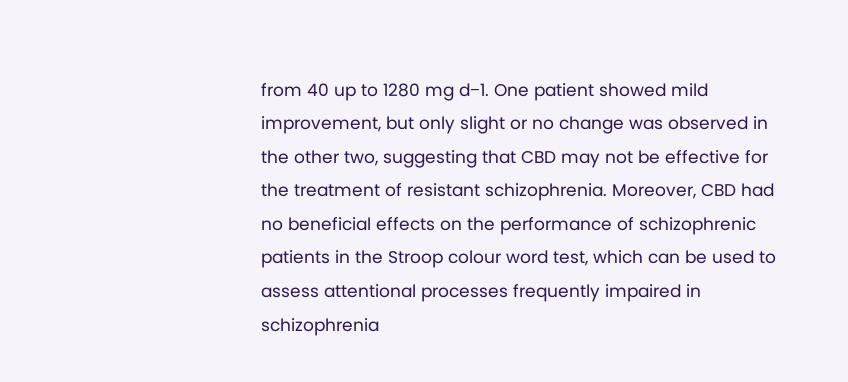from 40 up to 1280 mg d−1. One patient showed mild improvement, but only slight or no change was observed in the other two, suggesting that CBD may not be effective for the treatment of resistant schizophrenia. Moreover, CBD had no beneficial effects on the performance of schizophrenic patients in the Stroop colour word test, which can be used to assess attentional processes frequently impaired in schizophrenia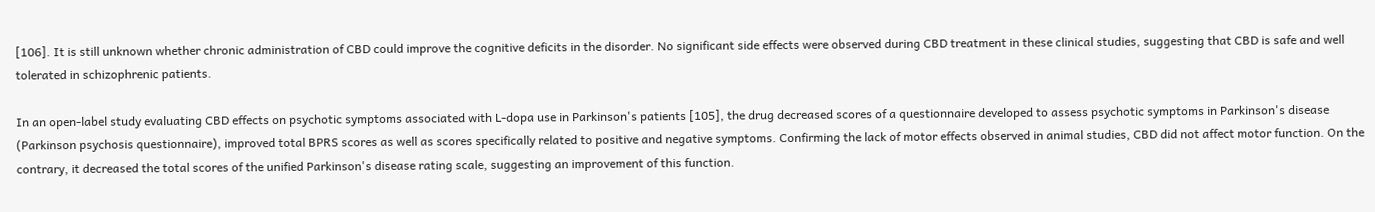[106]. It is still unknown whether chronic administration of CBD could improve the cognitive deficits in the disorder. No significant side effects were observed during CBD treatment in these clinical studies, suggesting that CBD is safe and well tolerated in schizophrenic patients.

In an open-label study evaluating CBD effects on psychotic symptoms associated with L-dopa use in Parkinson's patients [105], the drug decreased scores of a questionnaire developed to assess psychotic symptoms in Parkinson's disease (Parkinson psychosis questionnaire), improved total BPRS scores as well as scores specifically related to positive and negative symptoms. Confirming the lack of motor effects observed in animal studies, CBD did not affect motor function. On the contrary, it decreased the total scores of the unified Parkinson's disease rating scale, suggesting an improvement of this function.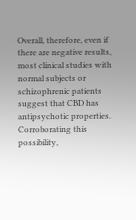Overall, therefore, even if there are negative results, most clinical studies with normal subjects or schizophrenic patients suggest that CBD has antipsychotic properties. Corroborating this possibility,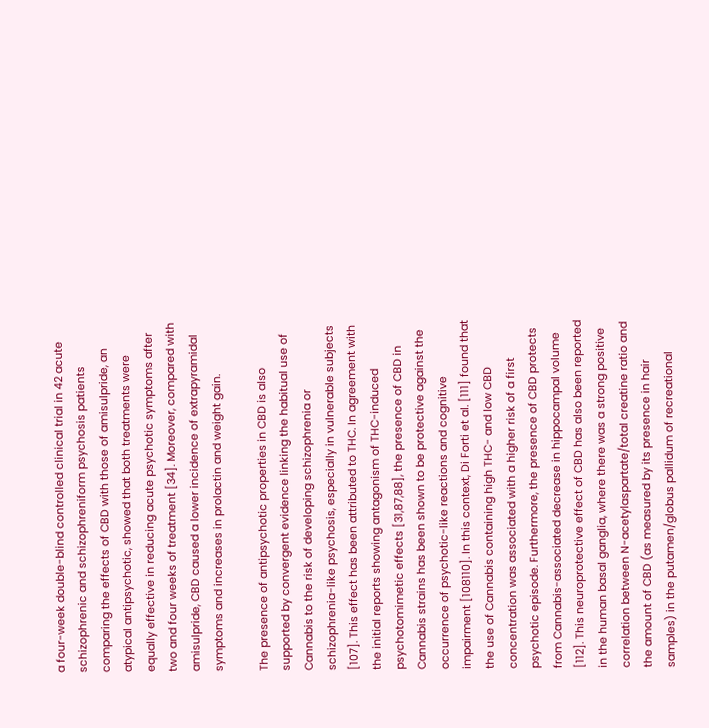a four-week double-blind controlled clinical trial in 42 acute schizophrenic and schizophreniform psychosis patients comparing the effects of CBD with those of amisulpride, an atypical antipsychotic, showed that both treatments were equally effective in reducing acute psychotic symptoms after two and four weeks of treatment [34]. Moreover, compared with amisulpride, CBD caused a lower incidence of extrapyramidal symptoms and increases in prolactin and weight gain.

The presence of antipsychotic properties in CBD is also supported by convergent evidence linking the habitual use of Cannabis to the risk of developing schizophrenia or schizophrenia-like psychosis, especially in vulnerable subjects [107]. This effect has been attributed to THC. In agreement with the initial reports showing antagonism of THC-induced psychotomimetic effects [31,87,88], the presence of CBD in Cannabis strains has been shown to be protective against the occurrence of psychotic-like reactions and cognitive impairment [108110]. In this context, Di Forti et al. [111] found that the use of Cannabis containing high THC- and low CBD concentration was associated with a higher risk of a first psychotic episode. Furthermore, the presence of CBD protects from Cannabis-associated decrease in hippocampal volume [112]. This neuroprotective effect of CBD has also been reported in the human basal ganglia, where there was a strong positive correlation between N-acetylaspartate/total creatine ratio and the amount of CBD (as measured by its presence in hair samples) in the putamen/globus pallidum of recreational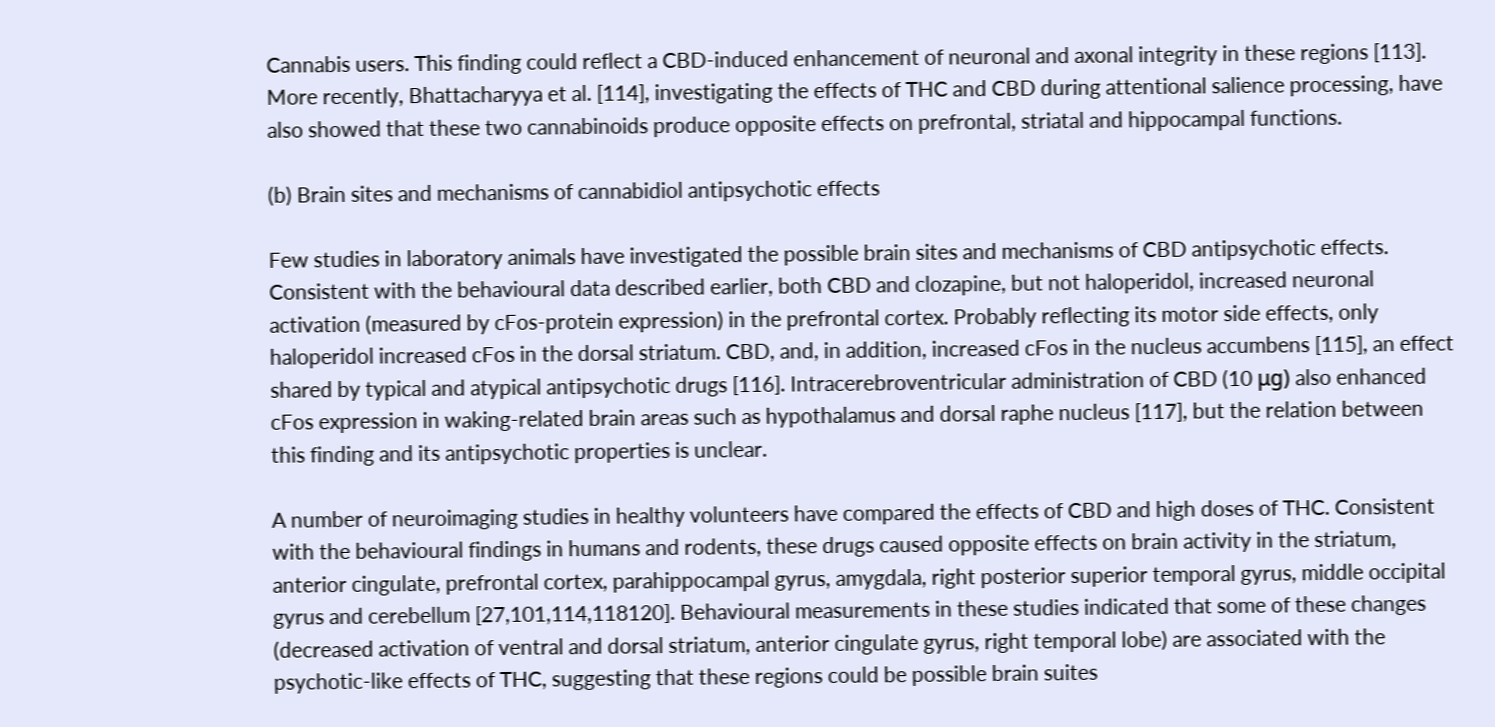Cannabis users. This finding could reflect a CBD-induced enhancement of neuronal and axonal integrity in these regions [113]. More recently, Bhattacharyya et al. [114], investigating the effects of THC and CBD during attentional salience processing, have also showed that these two cannabinoids produce opposite effects on prefrontal, striatal and hippocampal functions.

(b) Brain sites and mechanisms of cannabidiol antipsychotic effects

Few studies in laboratory animals have investigated the possible brain sites and mechanisms of CBD antipsychotic effects. Consistent with the behavioural data described earlier, both CBD and clozapine, but not haloperidol, increased neuronal activation (measured by cFos-protein expression) in the prefrontal cortex. Probably reflecting its motor side effects, only haloperidol increased cFos in the dorsal striatum. CBD, and, in addition, increased cFos in the nucleus accumbens [115], an effect shared by typical and atypical antipsychotic drugs [116]. Intracerebroventricular administration of CBD (10 μg) also enhanced cFos expression in waking-related brain areas such as hypothalamus and dorsal raphe nucleus [117], but the relation between this finding and its antipsychotic properties is unclear.

A number of neuroimaging studies in healthy volunteers have compared the effects of CBD and high doses of THC. Consistent with the behavioural findings in humans and rodents, these drugs caused opposite effects on brain activity in the striatum, anterior cingulate, prefrontal cortex, parahippocampal gyrus, amygdala, right posterior superior temporal gyrus, middle occipital gyrus and cerebellum [27,101,114,118120]. Behavioural measurements in these studies indicated that some of these changes (decreased activation of ventral and dorsal striatum, anterior cingulate gyrus, right temporal lobe) are associated with the psychotic-like effects of THC, suggesting that these regions could be possible brain suites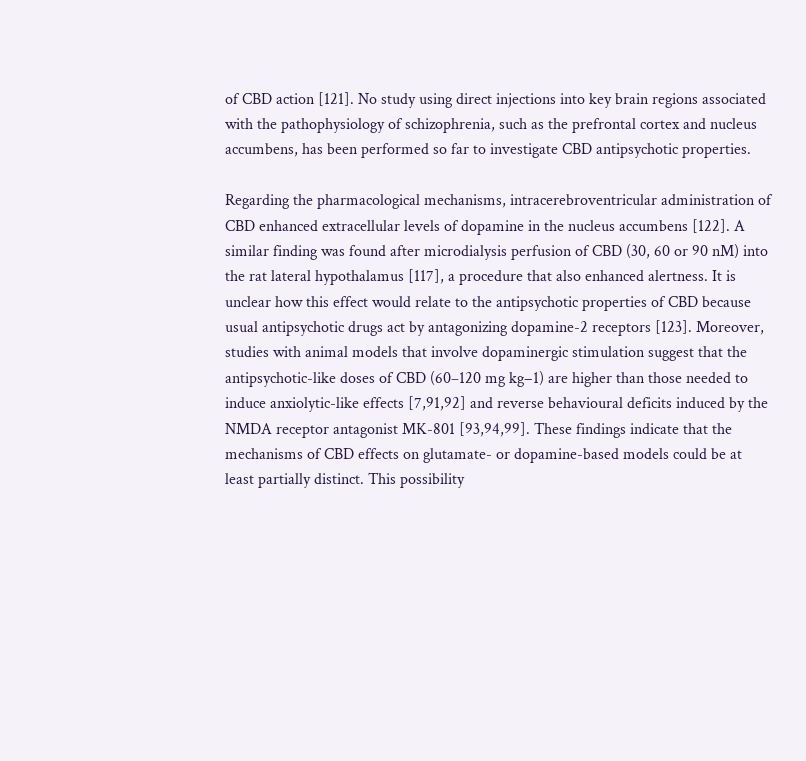of CBD action [121]. No study using direct injections into key brain regions associated with the pathophysiology of schizophrenia, such as the prefrontal cortex and nucleus accumbens, has been performed so far to investigate CBD antipsychotic properties.

Regarding the pharmacological mechanisms, intracerebroventricular administration of CBD enhanced extracellular levels of dopamine in the nucleus accumbens [122]. A similar finding was found after microdialysis perfusion of CBD (30, 60 or 90 nM) into the rat lateral hypothalamus [117], a procedure that also enhanced alertness. It is unclear how this effect would relate to the antipsychotic properties of CBD because usual antipsychotic drugs act by antagonizing dopamine-2 receptors [123]. Moreover, studies with animal models that involve dopaminergic stimulation suggest that the antipsychotic-like doses of CBD (60–120 mg kg−1) are higher than those needed to induce anxiolytic-like effects [7,91,92] and reverse behavioural deficits induced by the NMDA receptor antagonist MK-801 [93,94,99]. These findings indicate that the mechanisms of CBD effects on glutamate- or dopamine-based models could be at least partially distinct. This possibility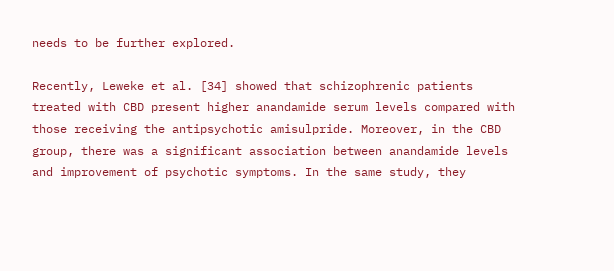needs to be further explored.

Recently, Leweke et al. [34] showed that schizophrenic patients treated with CBD present higher anandamide serum levels compared with those receiving the antipsychotic amisulpride. Moreover, in the CBD group, there was a significant association between anandamide levels and improvement of psychotic symptoms. In the same study, they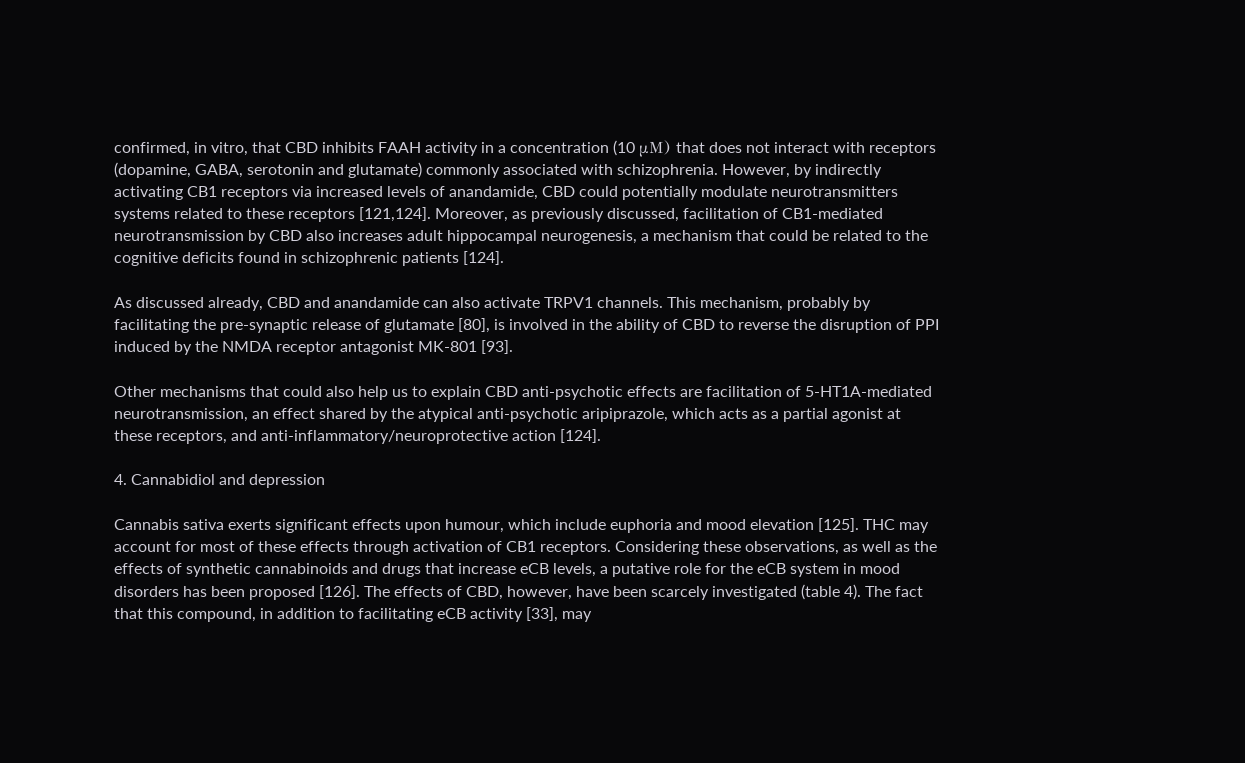confirmed, in vitro, that CBD inhibits FAAH activity in a concentration (10 μM) that does not interact with receptors (dopamine, GABA, serotonin and glutamate) commonly associated with schizophrenia. However, by indirectly activating CB1 receptors via increased levels of anandamide, CBD could potentially modulate neurotransmitters systems related to these receptors [121,124]. Moreover, as previously discussed, facilitation of CB1-mediated neurotransmission by CBD also increases adult hippocampal neurogenesis, a mechanism that could be related to the cognitive deficits found in schizophrenic patients [124].

As discussed already, CBD and anandamide can also activate TRPV1 channels. This mechanism, probably by facilitating the pre-synaptic release of glutamate [80], is involved in the ability of CBD to reverse the disruption of PPI induced by the NMDA receptor antagonist MK-801 [93].

Other mechanisms that could also help us to explain CBD anti-psychotic effects are facilitation of 5-HT1A-mediated neurotransmission, an effect shared by the atypical anti-psychotic aripiprazole, which acts as a partial agonist at these receptors, and anti-inflammatory/neuroprotective action [124].

4. Cannabidiol and depression

Cannabis sativa exerts significant effects upon humour, which include euphoria and mood elevation [125]. THC may account for most of these effects through activation of CB1 receptors. Considering these observations, as well as the effects of synthetic cannabinoids and drugs that increase eCB levels, a putative role for the eCB system in mood disorders has been proposed [126]. The effects of CBD, however, have been scarcely investigated (table 4). The fact that this compound, in addition to facilitating eCB activity [33], may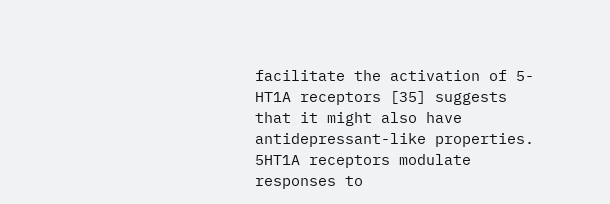facilitate the activation of 5-HT1A receptors [35] suggests that it might also have antidepressant-like properties. 5HT1A receptors modulate responses to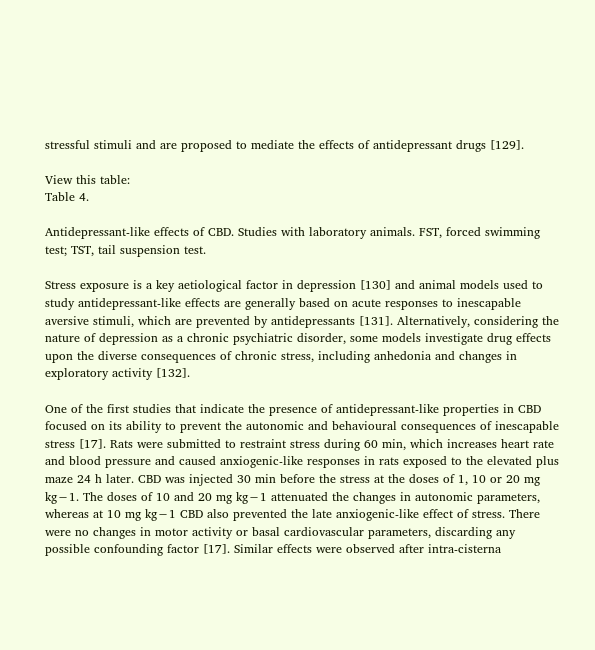stressful stimuli and are proposed to mediate the effects of antidepressant drugs [129].

View this table:
Table 4.

Antidepressant-like effects of CBD. Studies with laboratory animals. FST, forced swimming test; TST, tail suspension test.

Stress exposure is a key aetiological factor in depression [130] and animal models used to study antidepressant-like effects are generally based on acute responses to inescapable aversive stimuli, which are prevented by antidepressants [131]. Alternatively, considering the nature of depression as a chronic psychiatric disorder, some models investigate drug effects upon the diverse consequences of chronic stress, including anhedonia and changes in exploratory activity [132].

One of the first studies that indicate the presence of antidepressant-like properties in CBD focused on its ability to prevent the autonomic and behavioural consequences of inescapable stress [17]. Rats were submitted to restraint stress during 60 min, which increases heart rate and blood pressure and caused anxiogenic-like responses in rats exposed to the elevated plus maze 24 h later. CBD was injected 30 min before the stress at the doses of 1, 10 or 20 mg kg−1. The doses of 10 and 20 mg kg−1 attenuated the changes in autonomic parameters, whereas at 10 mg kg−1 CBD also prevented the late anxiogenic-like effect of stress. There were no changes in motor activity or basal cardiovascular parameters, discarding any possible confounding factor [17]. Similar effects were observed after intra-cisterna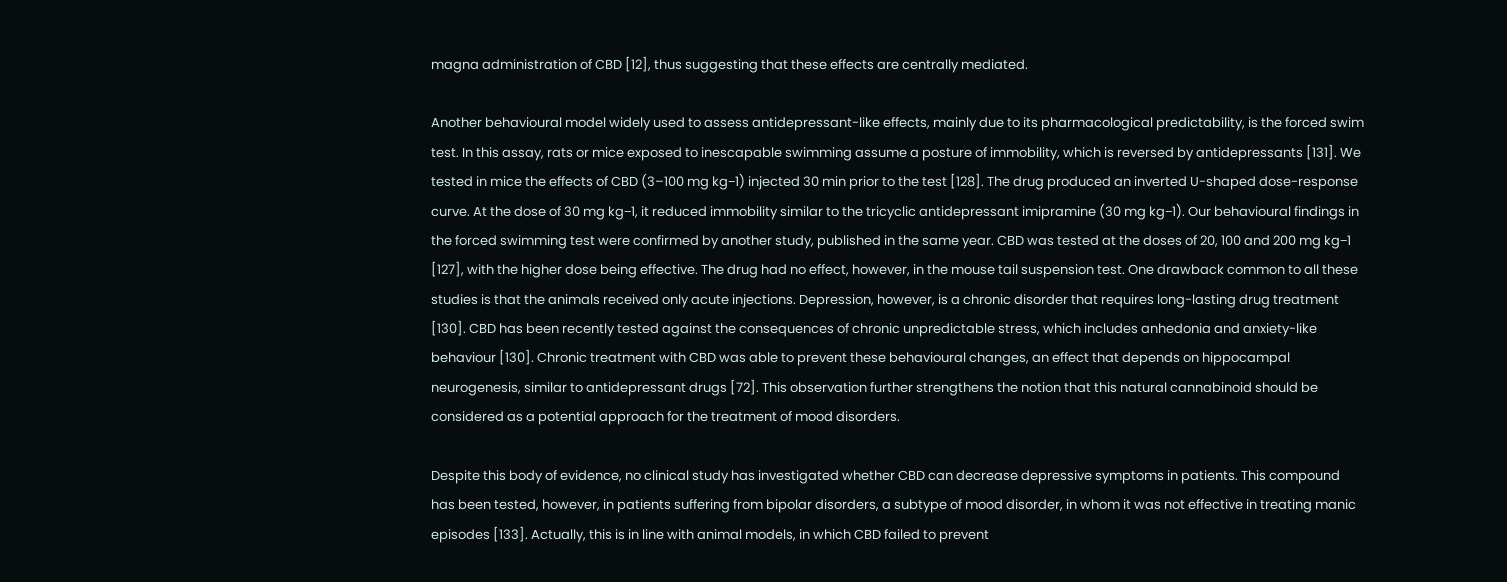magna administration of CBD [12], thus suggesting that these effects are centrally mediated.

Another behavioural model widely used to assess antidepressant-like effects, mainly due to its pharmacological predictability, is the forced swim test. In this assay, rats or mice exposed to inescapable swimming assume a posture of immobility, which is reversed by antidepressants [131]. We tested in mice the effects of CBD (3–100 mg kg−1) injected 30 min prior to the test [128]. The drug produced an inverted U-shaped dose-response curve. At the dose of 30 mg kg−1, it reduced immobility similar to the tricyclic antidepressant imipramine (30 mg kg−1). Our behavioural findings in the forced swimming test were confirmed by another study, published in the same year. CBD was tested at the doses of 20, 100 and 200 mg kg−1 [127], with the higher dose being effective. The drug had no effect, however, in the mouse tail suspension test. One drawback common to all these studies is that the animals received only acute injections. Depression, however, is a chronic disorder that requires long-lasting drug treatment [130]. CBD has been recently tested against the consequences of chronic unpredictable stress, which includes anhedonia and anxiety-like behaviour [130]. Chronic treatment with CBD was able to prevent these behavioural changes, an effect that depends on hippocampal neurogenesis, similar to antidepressant drugs [72]. This observation further strengthens the notion that this natural cannabinoid should be considered as a potential approach for the treatment of mood disorders.

Despite this body of evidence, no clinical study has investigated whether CBD can decrease depressive symptoms in patients. This compound has been tested, however, in patients suffering from bipolar disorders, a subtype of mood disorder, in whom it was not effective in treating manic episodes [133]. Actually, this is in line with animal models, in which CBD failed to prevent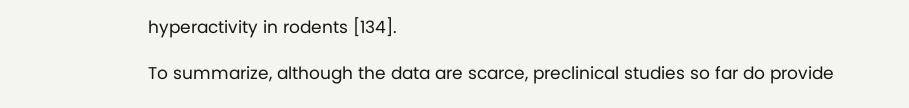hyperactivity in rodents [134].

To summarize, although the data are scarce, preclinical studies so far do provide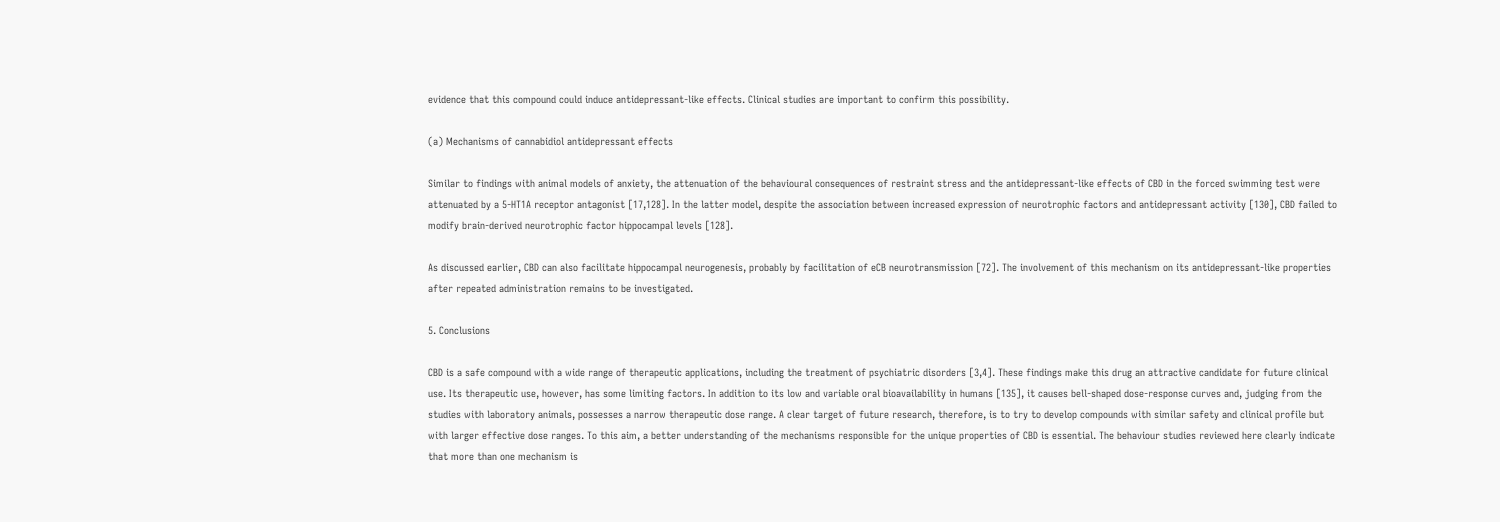evidence that this compound could induce antidepressant-like effects. Clinical studies are important to confirm this possibility.

(a) Mechanisms of cannabidiol antidepressant effects

Similar to findings with animal models of anxiety, the attenuation of the behavioural consequences of restraint stress and the antidepressant-like effects of CBD in the forced swimming test were attenuated by a 5-HT1A receptor antagonist [17,128]. In the latter model, despite the association between increased expression of neurotrophic factors and antidepressant activity [130], CBD failed to modify brain-derived neurotrophic factor hippocampal levels [128].

As discussed earlier, CBD can also facilitate hippocampal neurogenesis, probably by facilitation of eCB neurotransmission [72]. The involvement of this mechanism on its antidepressant-like properties after repeated administration remains to be investigated.

5. Conclusions

CBD is a safe compound with a wide range of therapeutic applications, including the treatment of psychiatric disorders [3,4]. These findings make this drug an attractive candidate for future clinical use. Its therapeutic use, however, has some limiting factors. In addition to its low and variable oral bioavailability in humans [135], it causes bell-shaped dose-response curves and, judging from the studies with laboratory animals, possesses a narrow therapeutic dose range. A clear target of future research, therefore, is to try to develop compounds with similar safety and clinical profile but with larger effective dose ranges. To this aim, a better understanding of the mechanisms responsible for the unique properties of CBD is essential. The behaviour studies reviewed here clearly indicate that more than one mechanism is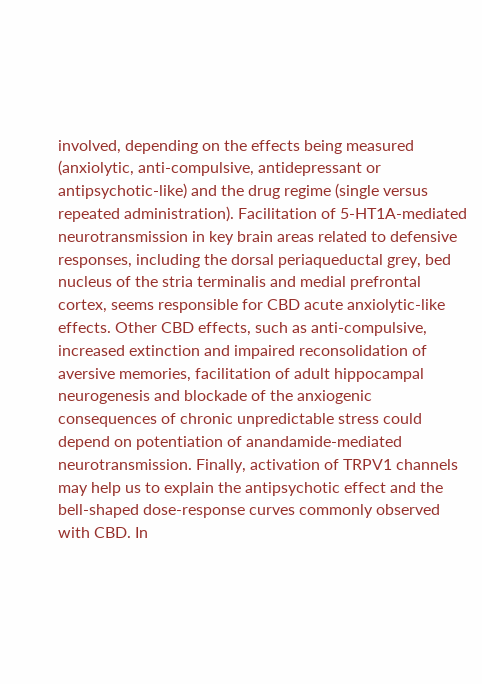involved, depending on the effects being measured (anxiolytic, anti-compulsive, antidepressant or antipsychotic-like) and the drug regime (single versus repeated administration). Facilitation of 5-HT1A-mediated neurotransmission in key brain areas related to defensive responses, including the dorsal periaqueductal grey, bed nucleus of the stria terminalis and medial prefrontal cortex, seems responsible for CBD acute anxiolytic-like effects. Other CBD effects, such as anti-compulsive, increased extinction and impaired reconsolidation of aversive memories, facilitation of adult hippocampal neurogenesis and blockade of the anxiogenic consequences of chronic unpredictable stress could depend on potentiation of anandamide-mediated neurotransmission. Finally, activation of TRPV1 channels may help us to explain the antipsychotic effect and the bell-shaped dose-response curves commonly observed with CBD. In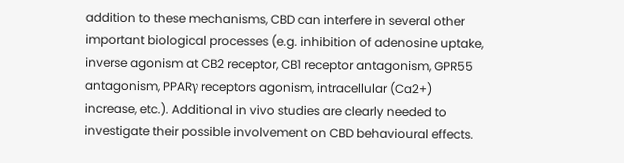addition to these mechanisms, CBD can interfere in several other important biological processes (e.g. inhibition of adenosine uptake, inverse agonism at CB2 receptor, CB1 receptor antagonism, GPR55 antagonism, PPARγ receptors agonism, intracellular (Ca2+) increase, etc.). Additional in vivo studies are clearly needed to investigate their possible involvement on CBD behavioural effects.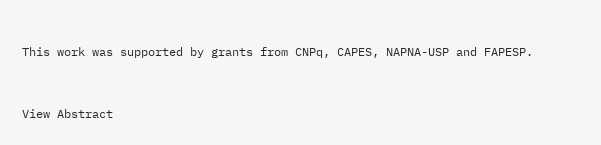This work was supported by grants from CNPq, CAPES, NAPNA-USP and FAPESP.



View Abstract